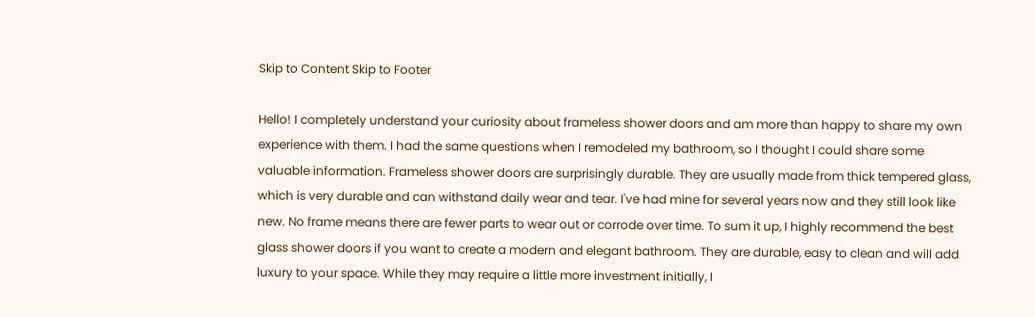Skip to Content Skip to Footer

Hello! I completely understand your curiosity about frameless shower doors and am more than happy to share my own experience with them. I had the same questions when I remodeled my bathroom, so I thought I could share some valuable information. Frameless shower doors are surprisingly durable. They are usually made from thick tempered glass, which is very durable and can withstand daily wear and tear. I've had mine for several years now and they still look like new. No frame means there are fewer parts to wear out or corrode over time. To sum it up, I highly recommend the best glass shower doors if you want to create a modern and elegant bathroom. They are durable, easy to clean and will add luxury to your space. While they may require a little more investment initially, I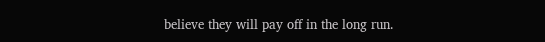believe they will pay off in the long run.